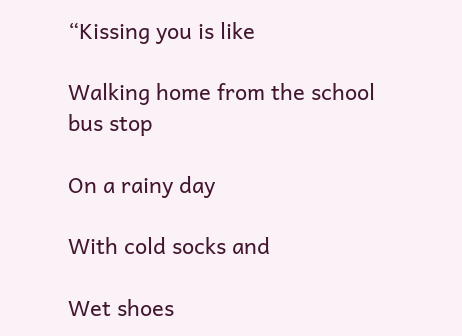“Kissing you is like

Walking home from the school bus stop

On a rainy day

With cold socks and

Wet shoes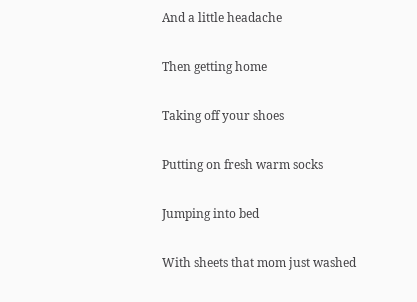And a little headache

Then getting home

Taking off your shoes

Putting on fresh warm socks

Jumping into bed

With sheets that mom just washed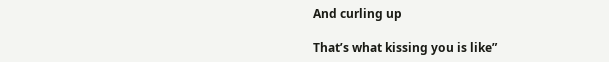And curling up

That’s what kissing you is like”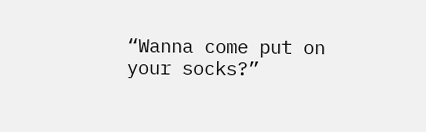“Wanna come put on your socks?”